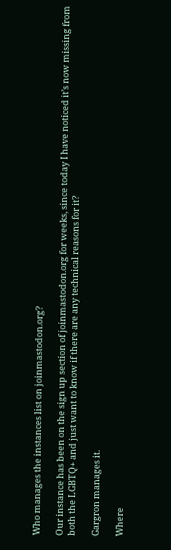Who manages the instances list on joinmastodon.org?

Our instance has been on the sign up section of joinmastodon.org for weeks, since today I have noticed it’s now missing from both the LGBTQ+ and just want to know if there are any technical reasons for it?

Gargron manages it.

Where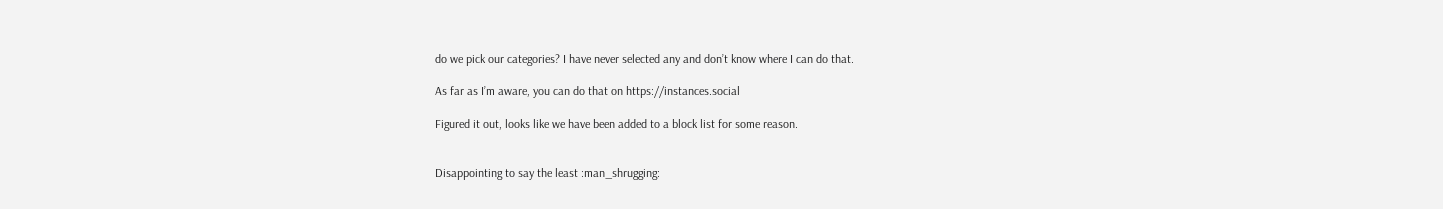do we pick our categories? I have never selected any and don’t know where I can do that.

As far as I’m aware, you can do that on https://instances.social

Figured it out, looks like we have been added to a block list for some reason.


Disappointing to say the least :man_shrugging: